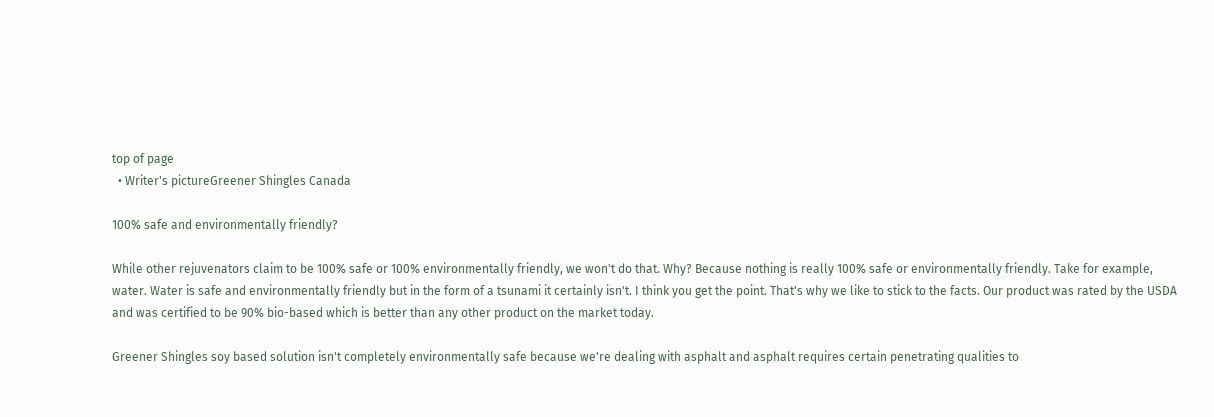top of page
  • Writer's pictureGreener Shingles Canada

100% safe and environmentally friendly?

While other rejuvenators claim to be 100% safe or 100% environmentally friendly, we won't do that. Why? Because nothing is really 100% safe or environmentally friendly. Take for example, water. Water is safe and environmentally friendly but in the form of a tsunami it certainly isn't. I think you get the point. That's why we like to stick to the facts. Our product was rated by the USDA and was certified to be 90% bio-based which is better than any other product on the market today.

Greener Shingles soy based solution isn't completely environmentally safe because we're dealing with asphalt and asphalt requires certain penetrating qualities to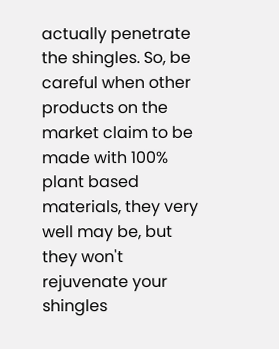actually penetrate the shingles. So, be careful when other products on the market claim to be made with 100% plant based materials, they very well may be, but they won't rejuvenate your shingles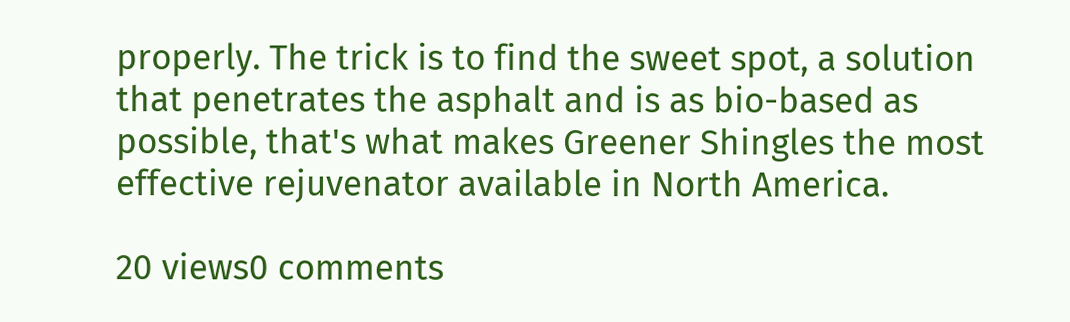properly. The trick is to find the sweet spot, a solution that penetrates the asphalt and is as bio-based as possible, that's what makes Greener Shingles the most effective rejuvenator available in North America.

20 views0 comments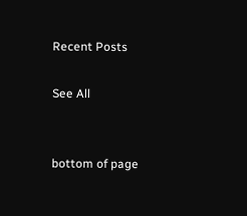Recent Posts

See All


bottom of page